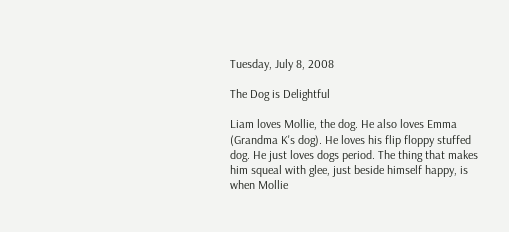Tuesday, July 8, 2008

The Dog is Delightful

Liam loves Mollie, the dog. He also loves Emma (Grandma K's dog). He loves his flip floppy stuffed dog. He just loves dogs period. The thing that makes him squeal with glee, just beside himself happy, is when Mollie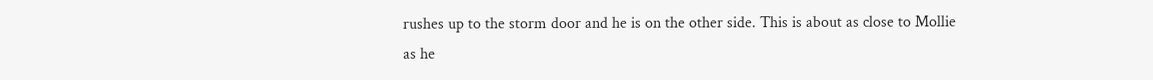rushes up to the storm door and he is on the other side. This is about as close to Mollie as he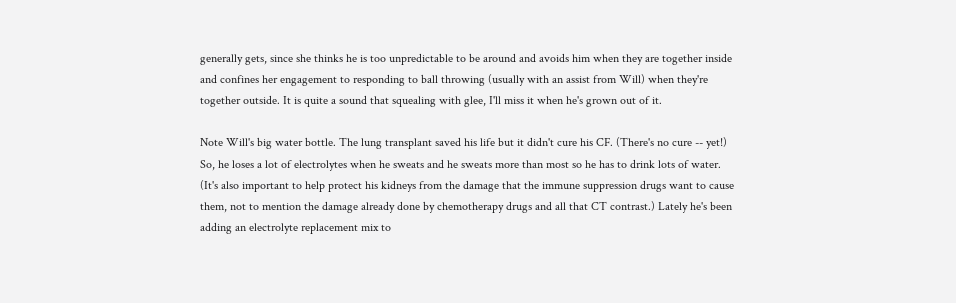generally gets, since she thinks he is too unpredictable to be around and avoids him when they are together inside and confines her engagement to responding to ball throwing (usually with an assist from Will) when they're together outside. It is quite a sound that squealing with glee, I'll miss it when he's grown out of it.

Note Will's big water bottle. The lung transplant saved his life but it didn't cure his CF. (There's no cure -- yet!) So, he loses a lot of electrolytes when he sweats and he sweats more than most so he has to drink lots of water. (It's also important to help protect his kidneys from the damage that the immune suppression drugs want to cause them, not to mention the damage already done by chemotherapy drugs and all that CT contrast.) Lately he's been adding an electrolyte replacement mix to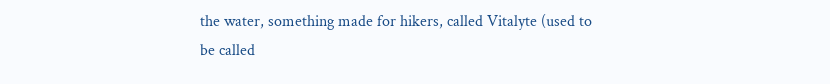the water, something made for hikers, called Vitalyte (used to be called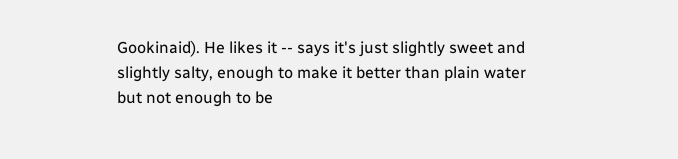Gookinaid). He likes it -- says it's just slightly sweet and slightly salty, enough to make it better than plain water but not enough to be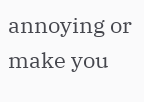annoying or make you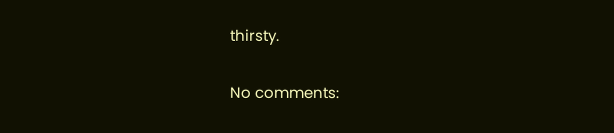thirsty.

No comments: